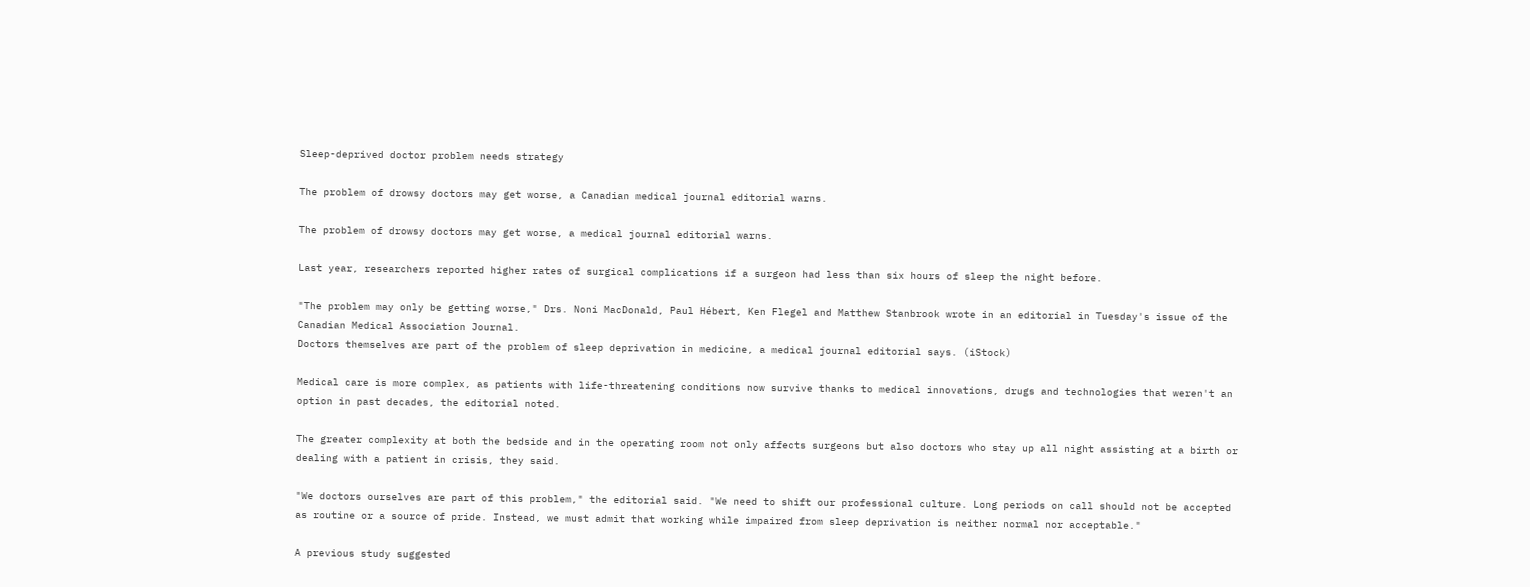Sleep-deprived doctor problem needs strategy

The problem of drowsy doctors may get worse, a Canadian medical journal editorial warns.

The problem of drowsy doctors may get worse, a medical journal editorial warns.

Last year, researchers reported higher rates of surgical complications if a surgeon had less than six hours of sleep the night before.

"The problem may only be getting worse," Drs. Noni MacDonald, Paul Hébert, Ken Flegel and Matthew Stanbrook wrote in an editorial in Tuesday's issue of the Canadian Medical Association Journal.
Doctors themselves are part of the problem of sleep deprivation in medicine, a medical journal editorial says. (iStock)

Medical care is more complex, as patients with life-threatening conditions now survive thanks to medical innovations, drugs and technologies that weren't an option in past decades, the editorial noted.

The greater complexity at both the bedside and in the operating room not only affects surgeons but also doctors who stay up all night assisting at a birth or dealing with a patient in crisis, they said.

"We doctors ourselves are part of this problem," the editorial said. "We need to shift our professional culture. Long periods on call should not be accepted as routine or a source of pride. Instead, we must admit that working while impaired from sleep deprivation is neither normal nor acceptable."

A previous study suggested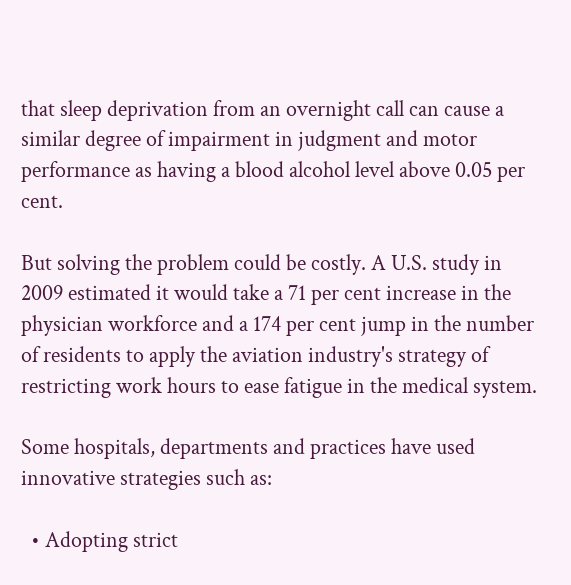that sleep deprivation from an overnight call can cause a similar degree of impairment in judgment and motor performance as having a blood alcohol level above 0.05 per cent.

But solving the problem could be costly. A U.S. study in 2009 estimated it would take a 71 per cent increase in the physician workforce and a 174 per cent jump in the number of residents to apply the aviation industry's strategy of restricting work hours to ease fatigue in the medical system.

Some hospitals, departments and practices have used innovative strategies such as:

  • Adopting strict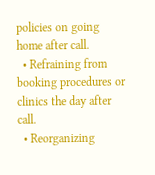policies on going home after call.
  • Refraining from booking procedures or clinics the day after call.
  • Reorganizing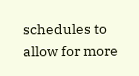schedules to allow for more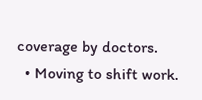coverage by doctors.
  • Moving to shift work.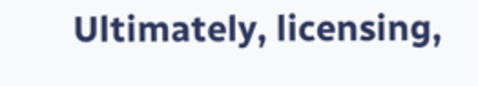Ultimately, licensing,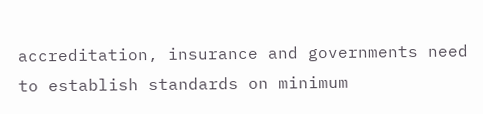accreditation, insurance and governments need to establish standards on minimum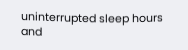uninterrupted sleep hours and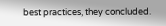best practices, they concluded.